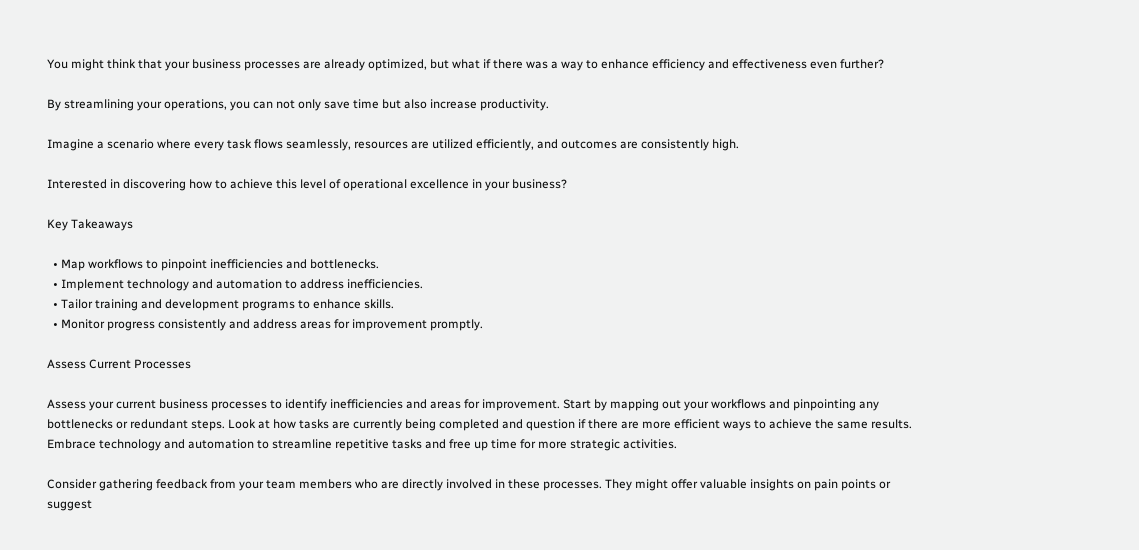You might think that your business processes are already optimized, but what if there was a way to enhance efficiency and effectiveness even further?

By streamlining your operations, you can not only save time but also increase productivity.

Imagine a scenario where every task flows seamlessly, resources are utilized efficiently, and outcomes are consistently high.

Interested in discovering how to achieve this level of operational excellence in your business?

Key Takeaways

  • Map workflows to pinpoint inefficiencies and bottlenecks.
  • Implement technology and automation to address inefficiencies.
  • Tailor training and development programs to enhance skills.
  • Monitor progress consistently and address areas for improvement promptly.

Assess Current Processes

Assess your current business processes to identify inefficiencies and areas for improvement. Start by mapping out your workflows and pinpointing any bottlenecks or redundant steps. Look at how tasks are currently being completed and question if there are more efficient ways to achieve the same results. Embrace technology and automation to streamline repetitive tasks and free up time for more strategic activities.

Consider gathering feedback from your team members who are directly involved in these processes. They might offer valuable insights on pain points or suggest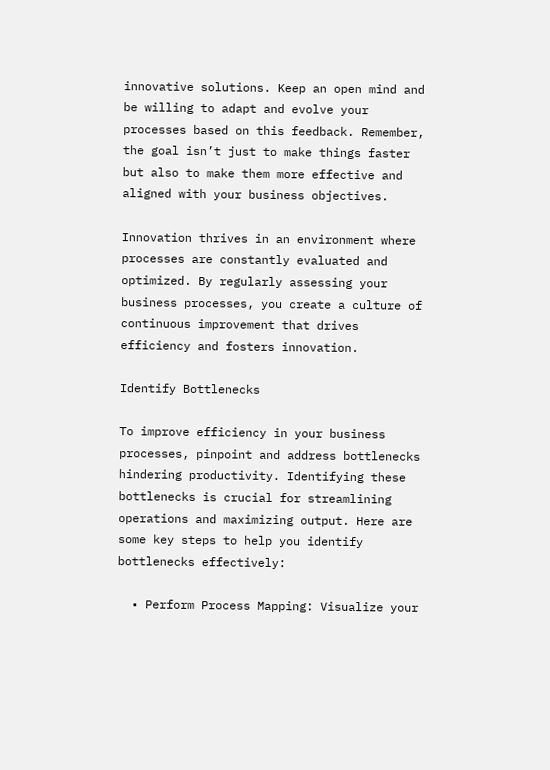innovative solutions. Keep an open mind and be willing to adapt and evolve your processes based on this feedback. Remember, the goal isn’t just to make things faster but also to make them more effective and aligned with your business objectives.

Innovation thrives in an environment where processes are constantly evaluated and optimized. By regularly assessing your business processes, you create a culture of continuous improvement that drives efficiency and fosters innovation.

Identify Bottlenecks

To improve efficiency in your business processes, pinpoint and address bottlenecks hindering productivity. Identifying these bottlenecks is crucial for streamlining operations and maximizing output. Here are some key steps to help you identify bottlenecks effectively:

  • Perform Process Mapping: Visualize your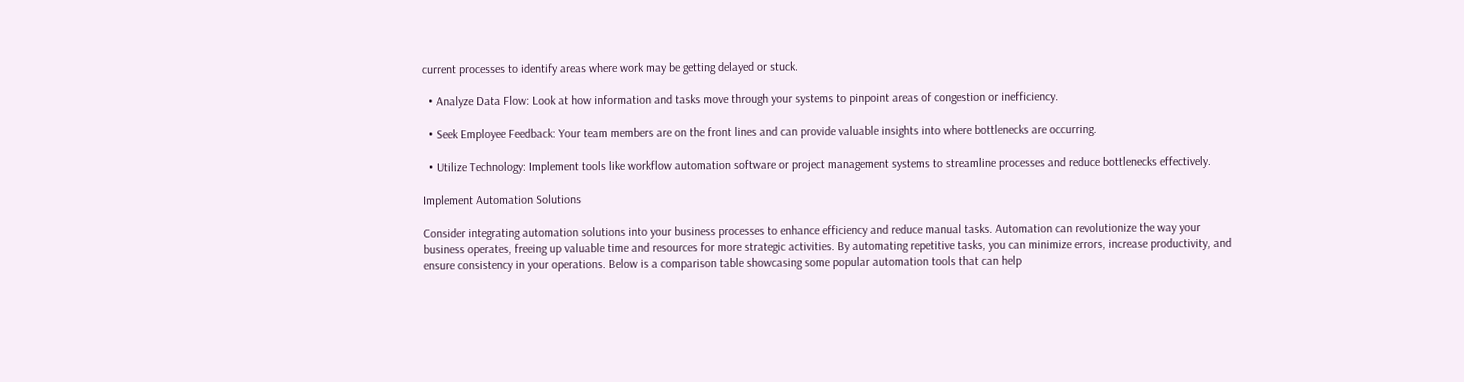current processes to identify areas where work may be getting delayed or stuck.

  • Analyze Data Flow: Look at how information and tasks move through your systems to pinpoint areas of congestion or inefficiency.

  • Seek Employee Feedback: Your team members are on the front lines and can provide valuable insights into where bottlenecks are occurring.

  • Utilize Technology: Implement tools like workflow automation software or project management systems to streamline processes and reduce bottlenecks effectively.

Implement Automation Solutions

Consider integrating automation solutions into your business processes to enhance efficiency and reduce manual tasks. Automation can revolutionize the way your business operates, freeing up valuable time and resources for more strategic activities. By automating repetitive tasks, you can minimize errors, increase productivity, and ensure consistency in your operations. Below is a comparison table showcasing some popular automation tools that can help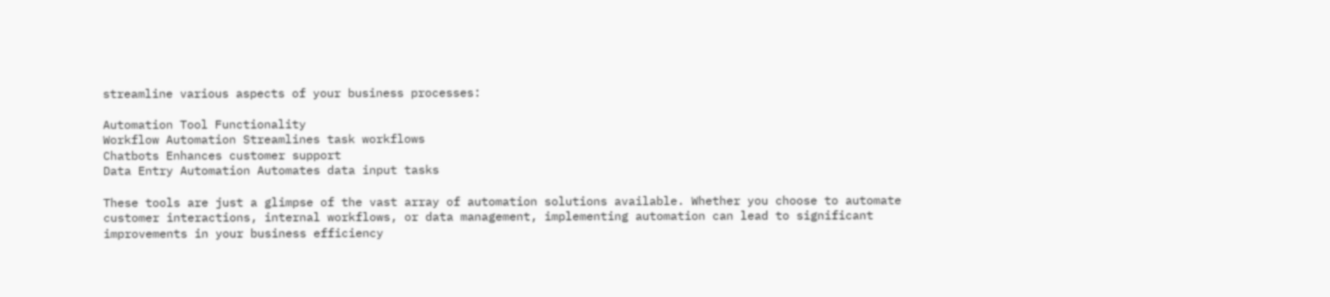streamline various aspects of your business processes:

Automation Tool Functionality
Workflow Automation Streamlines task workflows
Chatbots Enhances customer support
Data Entry Automation Automates data input tasks

These tools are just a glimpse of the vast array of automation solutions available. Whether you choose to automate customer interactions, internal workflows, or data management, implementing automation can lead to significant improvements in your business efficiency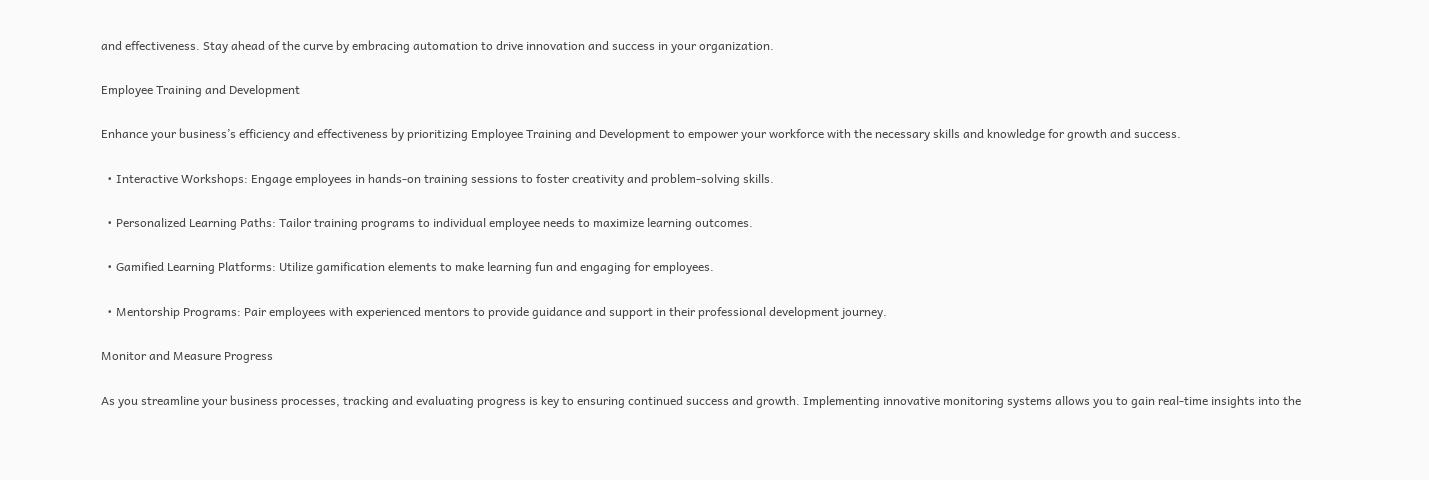and effectiveness. Stay ahead of the curve by embracing automation to drive innovation and success in your organization.

Employee Training and Development

Enhance your business’s efficiency and effectiveness by prioritizing Employee Training and Development to empower your workforce with the necessary skills and knowledge for growth and success.

  • Interactive Workshops: Engage employees in hands-on training sessions to foster creativity and problem-solving skills.

  • Personalized Learning Paths: Tailor training programs to individual employee needs to maximize learning outcomes.

  • Gamified Learning Platforms: Utilize gamification elements to make learning fun and engaging for employees.

  • Mentorship Programs: Pair employees with experienced mentors to provide guidance and support in their professional development journey.

Monitor and Measure Progress

As you streamline your business processes, tracking and evaluating progress is key to ensuring continued success and growth. Implementing innovative monitoring systems allows you to gain real-time insights into the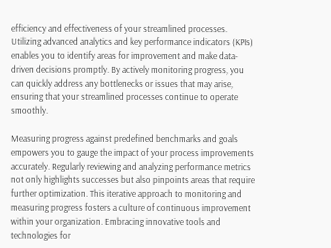efficiency and effectiveness of your streamlined processes. Utilizing advanced analytics and key performance indicators (KPIs) enables you to identify areas for improvement and make data-driven decisions promptly. By actively monitoring progress, you can quickly address any bottlenecks or issues that may arise, ensuring that your streamlined processes continue to operate smoothly.

Measuring progress against predefined benchmarks and goals empowers you to gauge the impact of your process improvements accurately. Regularly reviewing and analyzing performance metrics not only highlights successes but also pinpoints areas that require further optimization. This iterative approach to monitoring and measuring progress fosters a culture of continuous improvement within your organization. Embracing innovative tools and technologies for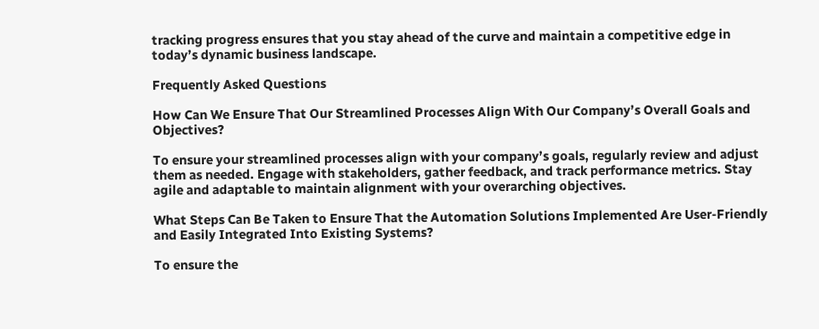tracking progress ensures that you stay ahead of the curve and maintain a competitive edge in today’s dynamic business landscape.

Frequently Asked Questions

How Can We Ensure That Our Streamlined Processes Align With Our Company’s Overall Goals and Objectives?

To ensure your streamlined processes align with your company’s goals, regularly review and adjust them as needed. Engage with stakeholders, gather feedback, and track performance metrics. Stay agile and adaptable to maintain alignment with your overarching objectives.

What Steps Can Be Taken to Ensure That the Automation Solutions Implemented Are User-Friendly and Easily Integrated Into Existing Systems?

To ensure the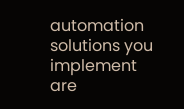automation solutions you implement are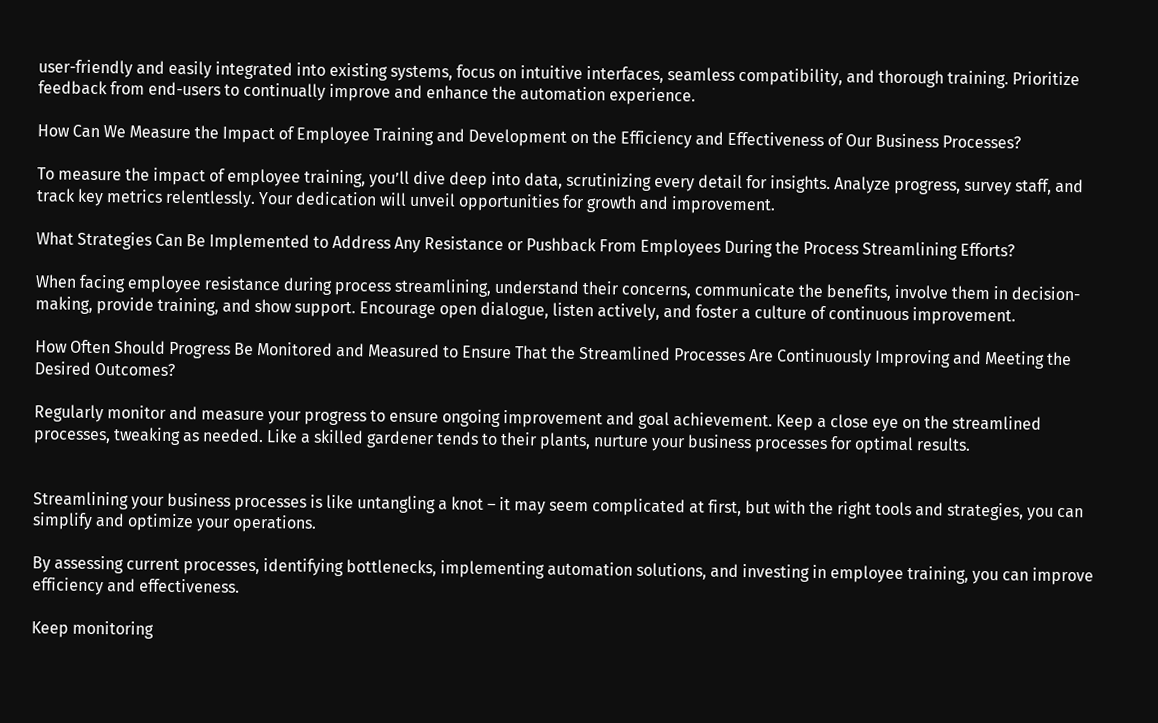user-friendly and easily integrated into existing systems, focus on intuitive interfaces, seamless compatibility, and thorough training. Prioritize feedback from end-users to continually improve and enhance the automation experience.

How Can We Measure the Impact of Employee Training and Development on the Efficiency and Effectiveness of Our Business Processes?

To measure the impact of employee training, you’ll dive deep into data, scrutinizing every detail for insights. Analyze progress, survey staff, and track key metrics relentlessly. Your dedication will unveil opportunities for growth and improvement.

What Strategies Can Be Implemented to Address Any Resistance or Pushback From Employees During the Process Streamlining Efforts?

When facing employee resistance during process streamlining, understand their concerns, communicate the benefits, involve them in decision-making, provide training, and show support. Encourage open dialogue, listen actively, and foster a culture of continuous improvement.

How Often Should Progress Be Monitored and Measured to Ensure That the Streamlined Processes Are Continuously Improving and Meeting the Desired Outcomes?

Regularly monitor and measure your progress to ensure ongoing improvement and goal achievement. Keep a close eye on the streamlined processes, tweaking as needed. Like a skilled gardener tends to their plants, nurture your business processes for optimal results.


Streamlining your business processes is like untangling a knot – it may seem complicated at first, but with the right tools and strategies, you can simplify and optimize your operations.

By assessing current processes, identifying bottlenecks, implementing automation solutions, and investing in employee training, you can improve efficiency and effectiveness.

Keep monitoring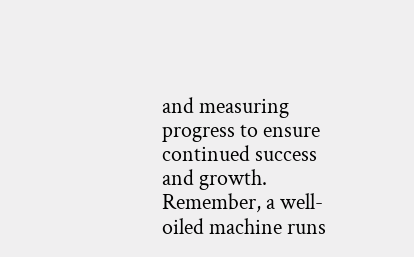and measuring progress to ensure continued success and growth. Remember, a well-oiled machine runs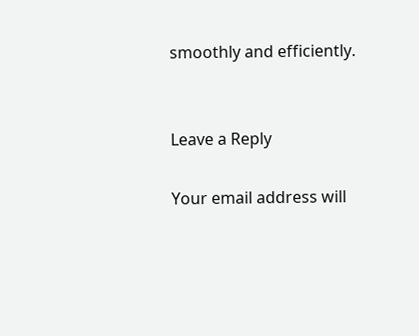smoothly and efficiently.


Leave a Reply

Your email address will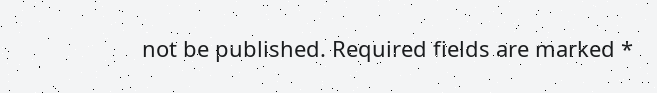not be published. Required fields are marked *